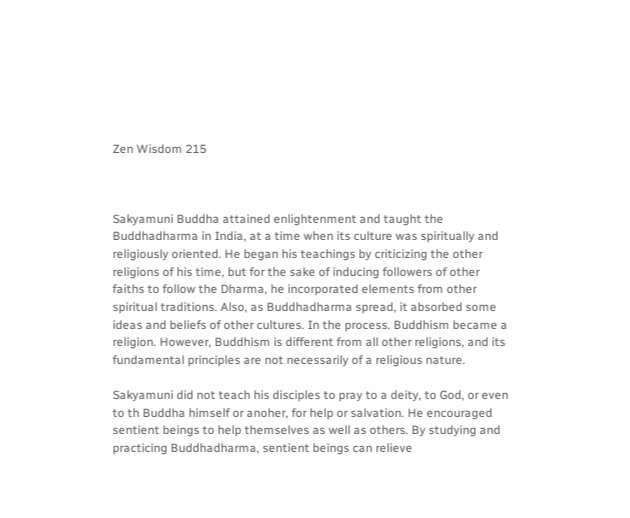Zen Wisdom 215



Sakyamuni Buddha attained enlightenment and taught the Buddhadharma in India, at a time when its culture was spiritually and religiously oriented. He began his teachings by criticizing the other religions of his time, but for the sake of inducing followers of other faiths to follow the Dharma, he incorporated elements from other spiritual traditions. Also, as Buddhadharma spread, it absorbed some ideas and beliefs of other cultures. In the process. Buddhism became a religion. However, Buddhism is different from all other religions, and its fundamental principles are not necessarily of a religious nature.

Sakyamuni did not teach his disciples to pray to a deity, to God, or even to th Buddha himself or anoher, for help or salvation. He encouraged sentient beings to help themselves as well as others. By studying and practicing Buddhadharma, sentient beings can relieve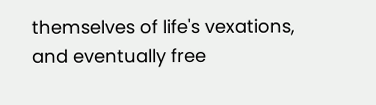themselves of life's vexations, and eventually free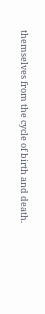themselves from the cycle of birth and death.